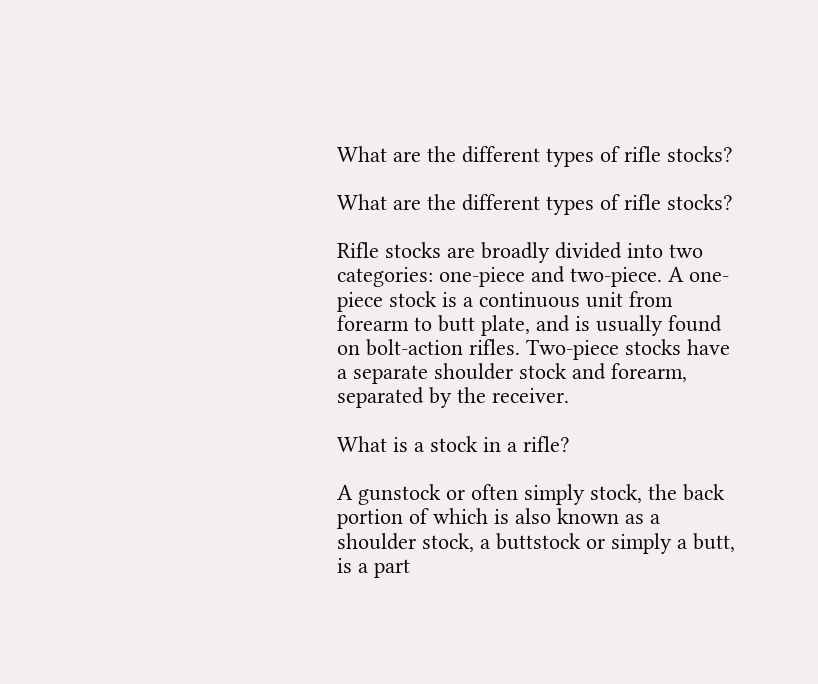What are the different types of rifle stocks?

What are the different types of rifle stocks?

Rifle stocks are broadly divided into two categories: one-piece and two-piece. A one-piece stock is a continuous unit from forearm to butt plate, and is usually found on bolt-action rifles. Two-piece stocks have a separate shoulder stock and forearm, separated by the receiver.

What is a stock in a rifle?

A gunstock or often simply stock, the back portion of which is also known as a shoulder stock, a buttstock or simply a butt, is a part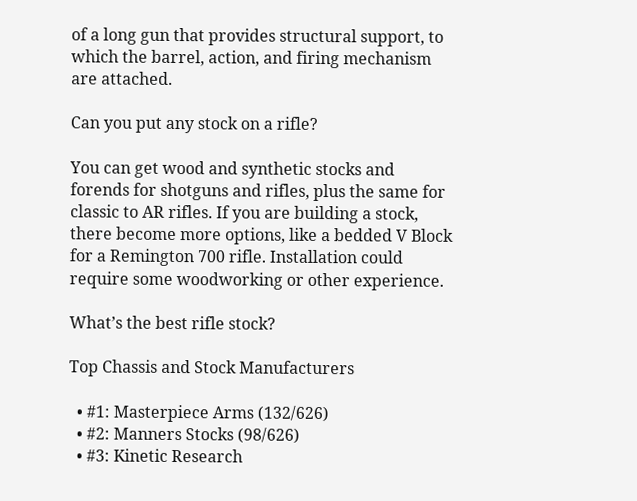of a long gun that provides structural support, to which the barrel, action, and firing mechanism are attached.

Can you put any stock on a rifle?

You can get wood and synthetic stocks and forends for shotguns and rifles, plus the same for classic to AR rifles. If you are building a stock, there become more options, like a bedded V Block for a Remington 700 rifle. Installation could require some woodworking or other experience.

What’s the best rifle stock?

Top Chassis and Stock Manufacturers

  • #1: Masterpiece Arms (132/626)
  • #2: Manners Stocks (98/626)
  • #3: Kinetic Research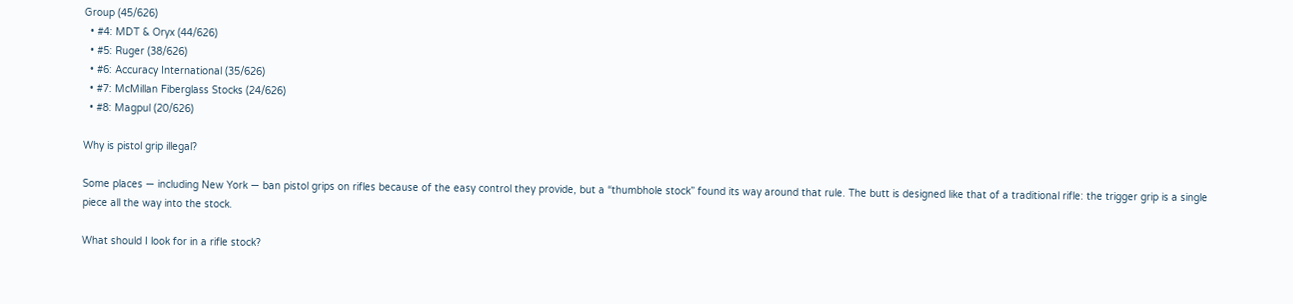Group (45/626)
  • #4: MDT & Oryx (44/626)
  • #5: Ruger (38/626)
  • #6: Accuracy International (35/626)
  • #7: McMillan Fiberglass Stocks (24/626)
  • #8: Magpul (20/626)

Why is pistol grip illegal?

Some places — including New York — ban pistol grips on rifles because of the easy control they provide, but a “thumbhole stock” found its way around that rule. The butt is designed like that of a traditional rifle: the trigger grip is a single piece all the way into the stock.

What should I look for in a rifle stock?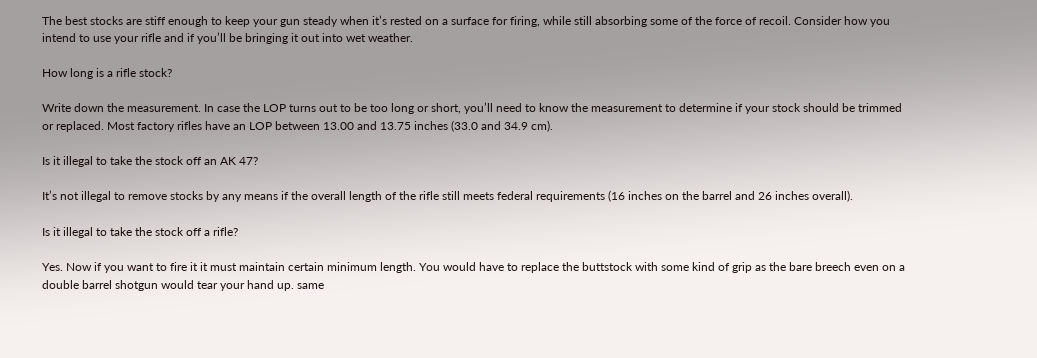The best stocks are stiff enough to keep your gun steady when it’s rested on a surface for firing, while still absorbing some of the force of recoil. Consider how you intend to use your rifle and if you’ll be bringing it out into wet weather.

How long is a rifle stock?

Write down the measurement. In case the LOP turns out to be too long or short, you’ll need to know the measurement to determine if your stock should be trimmed or replaced. Most factory rifles have an LOP between 13.00 and 13.75 inches (33.0 and 34.9 cm).

Is it illegal to take the stock off an AK 47?

It’s not illegal to remove stocks by any means if the overall length of the rifle still meets federal requirements (16 inches on the barrel and 26 inches overall).

Is it illegal to take the stock off a rifle?

Yes. Now if you want to fire it it must maintain certain minimum length. You would have to replace the buttstock with some kind of grip as the bare breech even on a double barrel shotgun would tear your hand up. same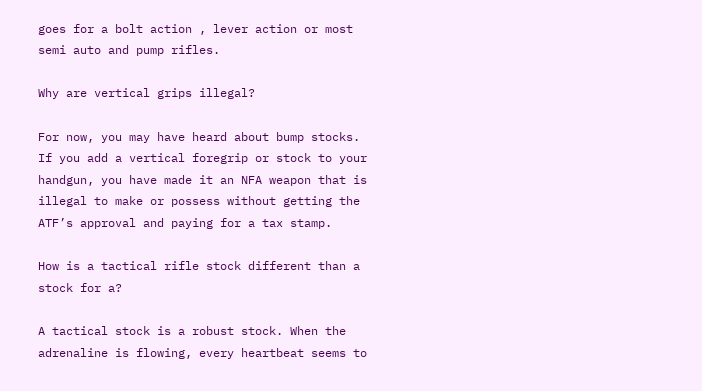goes for a bolt action , lever action or most semi auto and pump rifles.

Why are vertical grips illegal?

For now, you may have heard about bump stocks. If you add a vertical foregrip or stock to your handgun, you have made it an NFA weapon that is illegal to make or possess without getting the ATF’s approval and paying for a tax stamp.

How is a tactical rifle stock different than a stock for a?

A tactical stock is a robust stock. When the adrenaline is flowing, every heartbeat seems to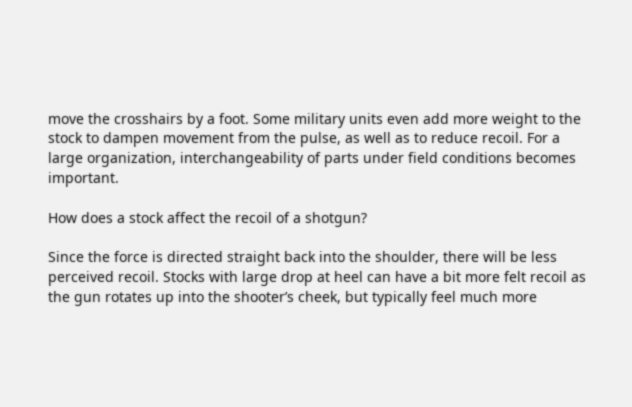move the crosshairs by a foot. Some military units even add more weight to the stock to dampen movement from the pulse, as well as to reduce recoil. For a large organization, interchangeability of parts under field conditions becomes important.

How does a stock affect the recoil of a shotgun?

Since the force is directed straight back into the shoulder, there will be less perceived recoil. Stocks with large drop at heel can have a bit more felt recoil as the gun rotates up into the shooter’s cheek, but typically feel much more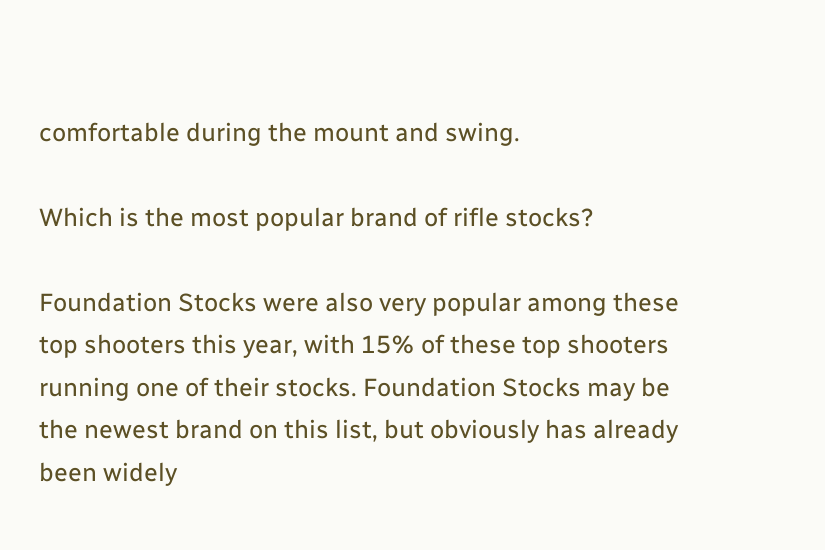comfortable during the mount and swing.

Which is the most popular brand of rifle stocks?

Foundation Stocks were also very popular among these top shooters this year, with 15% of these top shooters running one of their stocks. Foundation Stocks may be the newest brand on this list, but obviously has already been widely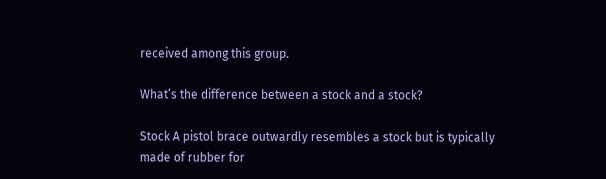received among this group.

What’s the difference between a stock and a stock?

Stock A pistol brace outwardly resembles a stock but is typically made of rubber for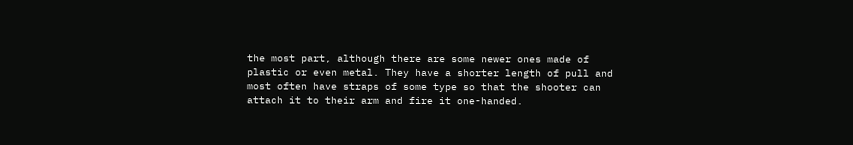the most part, although there are some newer ones made of plastic or even metal. They have a shorter length of pull and most often have straps of some type so that the shooter can attach it to their arm and fire it one-handed.